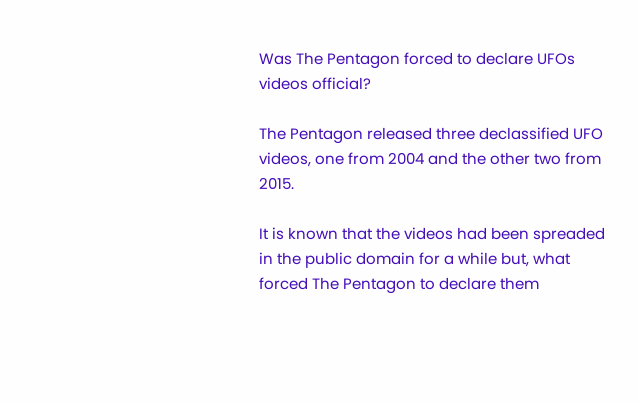Was The Pentagon forced to declare UFOs videos official?

The Pentagon released three declassified UFO videos, one from 2004 and the other two from 2015.

It is known that the videos had been spreaded in the public domain for a while but, what forced The Pentagon to declare them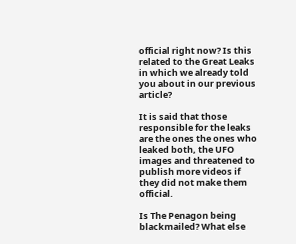official right now? Is this related to the Great Leaks in which we already told you about in our previous article?

It is said that those responsible for the leaks are the ones the ones who leaked both, the UFO images and threatened to publish more videos if they did not make them official.

Is The Penagon being blackmailed? What else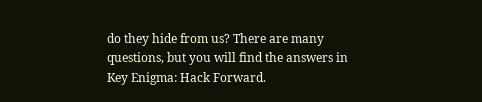do they hide from us? There are many questions, but you will find the answers in Key Enigma: Hack Forward.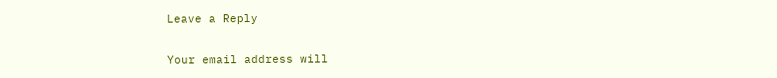Leave a Reply

Your email address will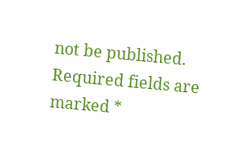not be published. Required fields are marked *